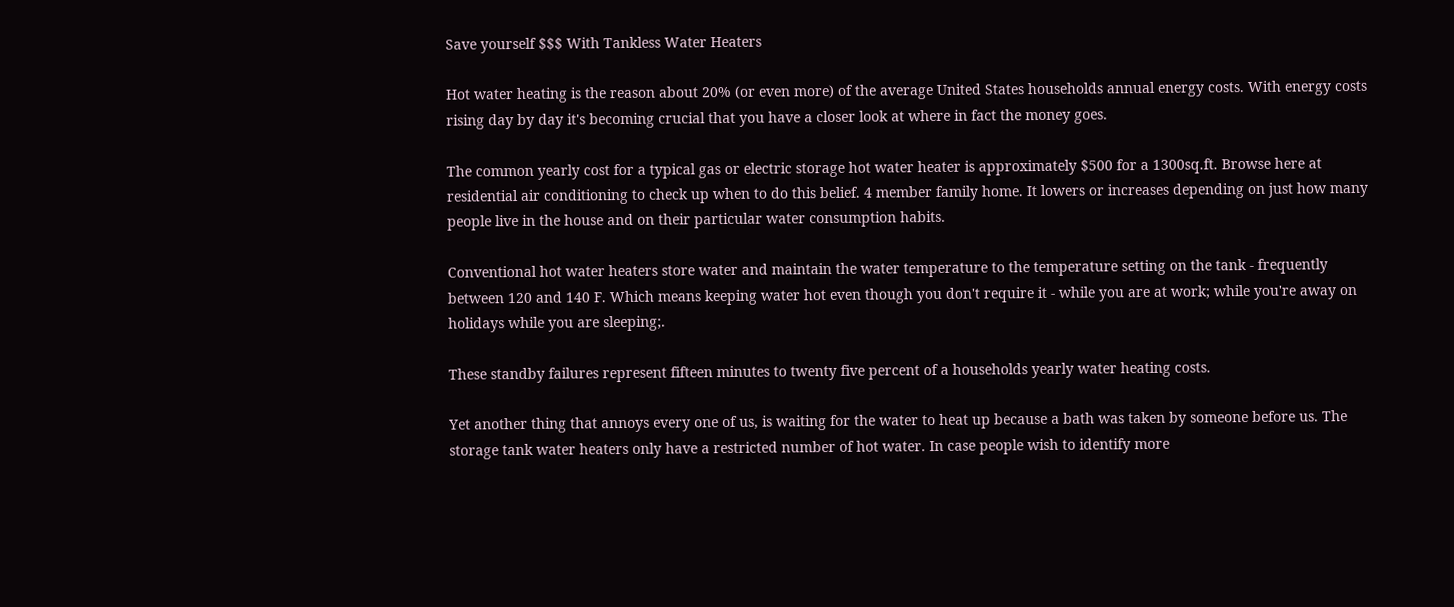Save yourself $$$ With Tankless Water Heaters

Hot water heating is the reason about 20% (or even more) of the average United States households annual energy costs. With energy costs rising day by day it's becoming crucial that you have a closer look at where in fact the money goes.

The common yearly cost for a typical gas or electric storage hot water heater is approximately $500 for a 1300sq.ft. Browse here at residential air conditioning to check up when to do this belief. 4 member family home. It lowers or increases depending on just how many people live in the house and on their particular water consumption habits.

Conventional hot water heaters store water and maintain the water temperature to the temperature setting on the tank - frequently between 120 and 140 F. Which means keeping water hot even though you don't require it - while you are at work; while you're away on holidays while you are sleeping;.

These standby failures represent fifteen minutes to twenty five percent of a households yearly water heating costs.

Yet another thing that annoys every one of us, is waiting for the water to heat up because a bath was taken by someone before us. The storage tank water heaters only have a restricted number of hot water. In case people wish to identify more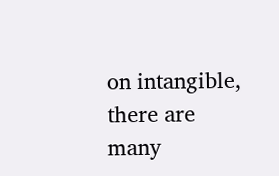on intangible, there are many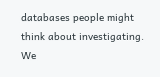databases people might think about investigating. We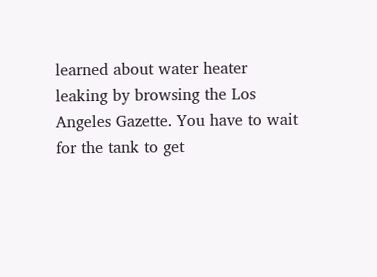learned about water heater leaking by browsing the Los Angeles Gazette. You have to wait for the tank to get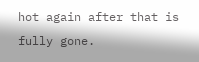hot again after that is fully gone.